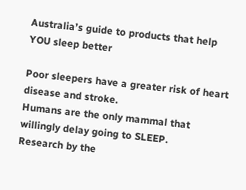Australia’s guide to products that help YOU sleep better

Poor sleepers have a greater risk of heart disease and stroke.
Humans are the only mammal that willingly delay going to SLEEP.
Research by the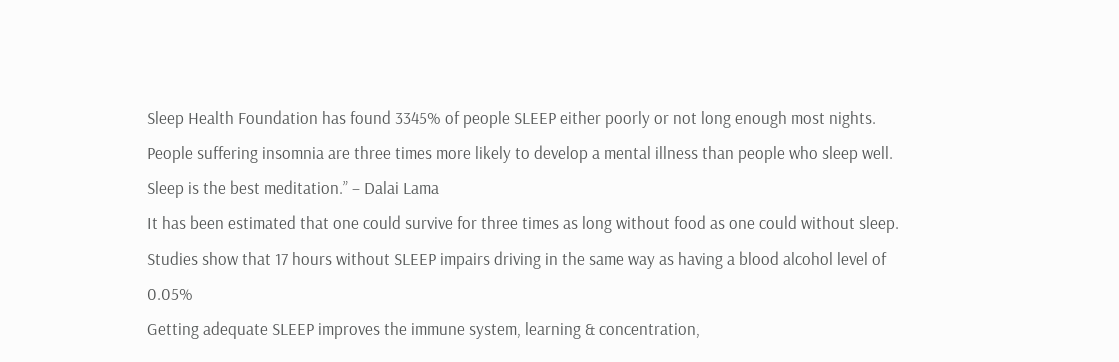Sleep Health Foundation has found 3345% of people SLEEP either poorly or not long enough most nights.
People suffering insomnia are three times more likely to develop a mental illness than people who sleep well.
Sleep is the best meditation.” – Dalai Lama
It has been estimated that one could survive for three times as long without food as one could without sleep.
Studies show that 17 hours without SLEEP impairs driving in the same way as having a blood alcohol level of 0.05%
Getting adequate SLEEP improves the immune system, learning & concentration,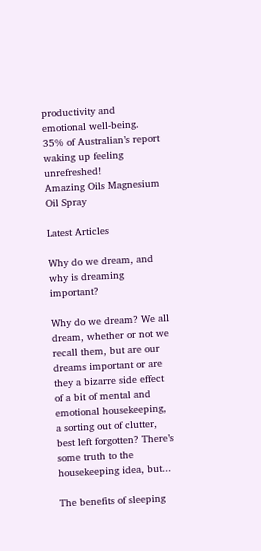productivity and emotional well-being.
35% of Australian’s report waking up feeling unrefreshed!
Amazing Oils Magnesium Oil Spray

Latest Articles

Why do we dream, and why is dreaming important?

Why do we dream? We all dream, whether or not we recall them, but are our dreams important or are they a bizarre side effect of a bit of mental and emotional housekeeping, a sorting out of clutter, best left forgotten? There’s some truth to the housekeeping idea, but...

The benefits of sleeping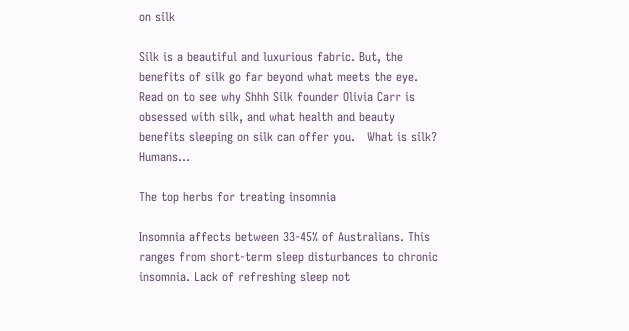on silk

Silk is a beautiful and luxurious fabric. But, the benefits of silk go far beyond what meets the eye. Read on to see why Shhh Silk founder Olivia Carr is obsessed with silk, and what health and beauty benefits sleeping on silk can offer you.   What is silk? Humans...

The top herbs for treating insomnia

Insomnia affects between 33-45% of Australians. This ranges from short-term sleep disturbances to chronic insomnia. Lack of refreshing sleep not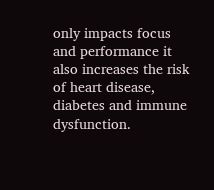only impacts focus and performance it also increases the risk of heart disease, diabetes and immune dysfunction.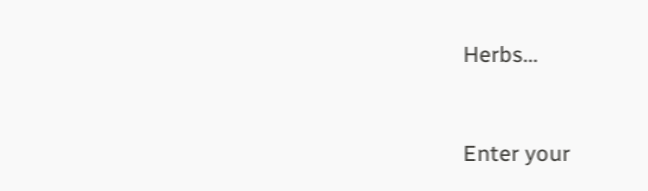Herbs...


Enter your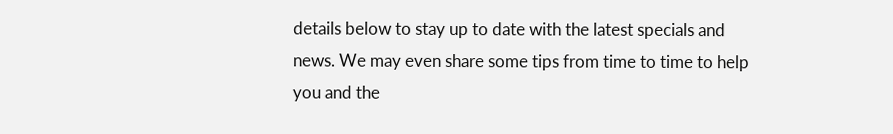details below to stay up to date with the latest specials and news. We may even share some tips from time to time to help you and the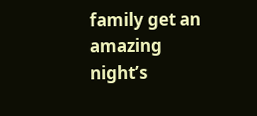family get an amazing night’s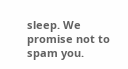sleep. We promise not to spam you.